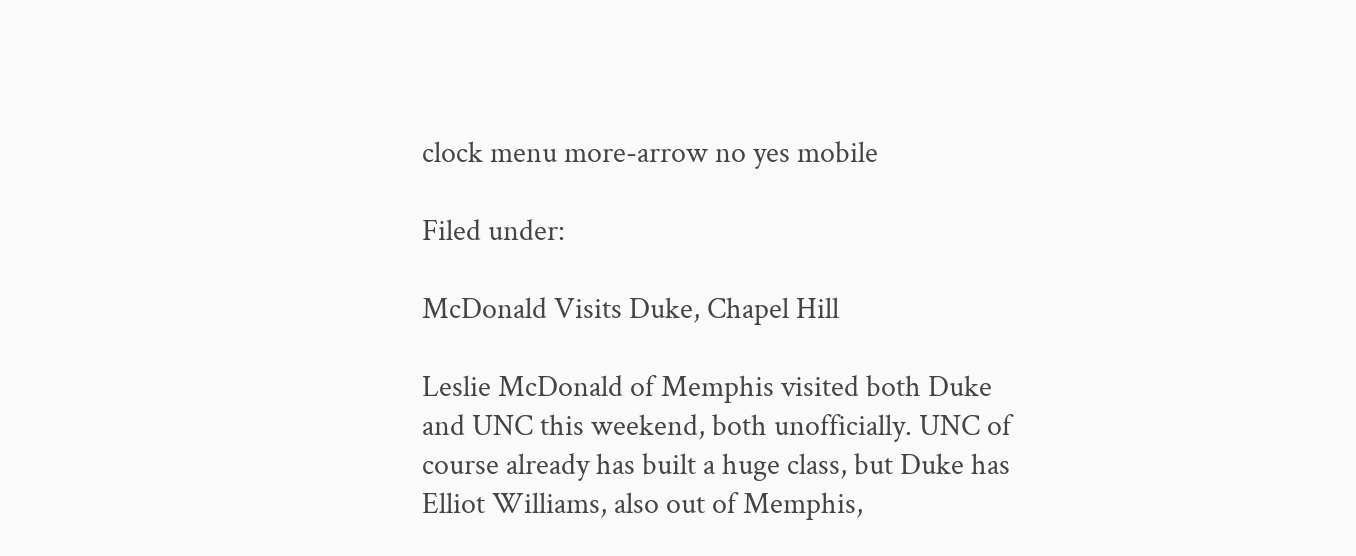clock menu more-arrow no yes mobile

Filed under:

McDonald Visits Duke, Chapel Hill

Leslie McDonald of Memphis visited both Duke and UNC this weekend, both unofficially. UNC of course already has built a huge class, but Duke has Elliot Williams, also out of Memphis,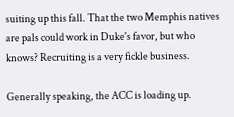suiting up this fall. That the two Memphis natives are pals could work in Duke's favor, but who knows? Recruiting is a very fickle business.

Generally speaking, the ACC is loading up.